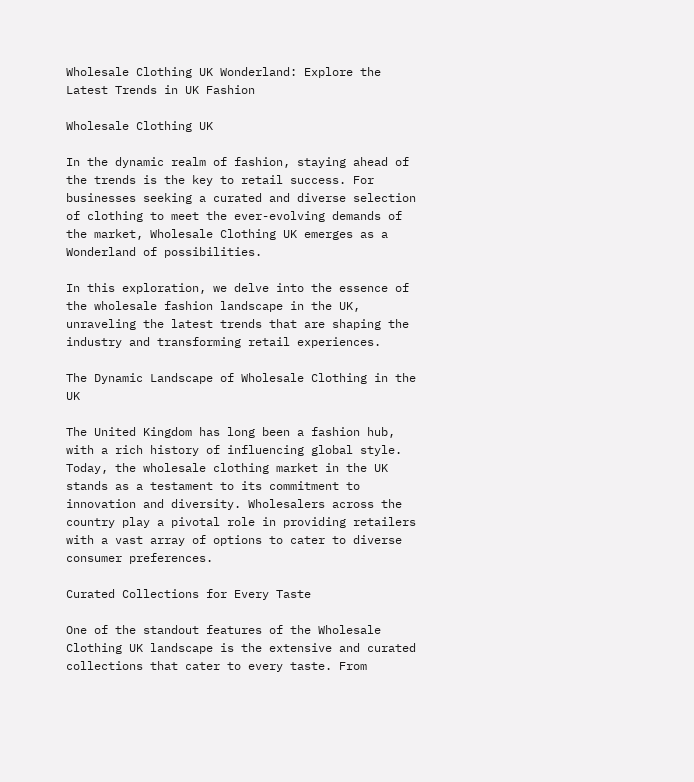Wholesale Clothing UK Wonderland: Explore the Latest Trends in UK Fashion

Wholesale Clothing UK

In the dynamic realm of fashion, staying ahead of the trends is the key to retail success. For businesses seeking a curated and diverse selection of clothing to meet the ever-evolving demands of the market, Wholesale Clothing UK emerges as a Wonderland of possibilities.

In this exploration, we delve into the essence of the wholesale fashion landscape in the UK, unraveling the latest trends that are shaping the industry and transforming retail experiences.

The Dynamic Landscape of Wholesale Clothing in the UK

The United Kingdom has long been a fashion hub, with a rich history of influencing global style. Today, the wholesale clothing market in the UK stands as a testament to its commitment to innovation and diversity. Wholesalers across the country play a pivotal role in providing retailers with a vast array of options to cater to diverse consumer preferences.

Curated Collections for Every Taste

One of the standout features of the Wholesale Clothing UK landscape is the extensive and curated collections that cater to every taste. From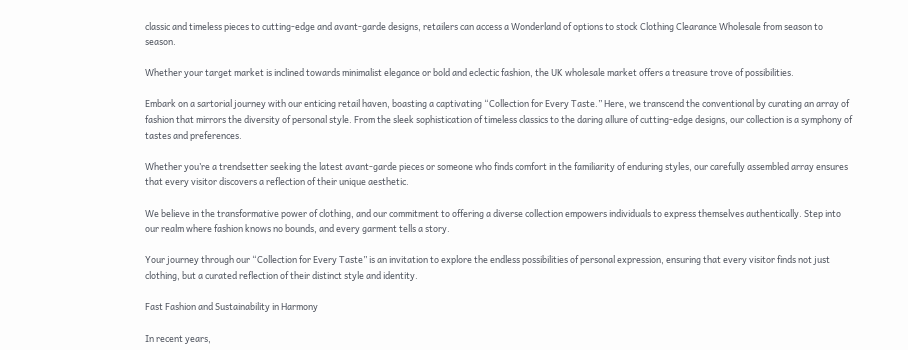classic and timeless pieces to cutting-edge and avant-garde designs, retailers can access a Wonderland of options to stock Clothing Clearance Wholesale from season to season.

Whether your target market is inclined towards minimalist elegance or bold and eclectic fashion, the UK wholesale market offers a treasure trove of possibilities.

Embark on a sartorial journey with our enticing retail haven, boasting a captivating “Collection for Every Taste.” Here, we transcend the conventional by curating an array of fashion that mirrors the diversity of personal style. From the sleek sophistication of timeless classics to the daring allure of cutting-edge designs, our collection is a symphony of tastes and preferences.

Whether you’re a trendsetter seeking the latest avant-garde pieces or someone who finds comfort in the familiarity of enduring styles, our carefully assembled array ensures that every visitor discovers a reflection of their unique aesthetic.

We believe in the transformative power of clothing, and our commitment to offering a diverse collection empowers individuals to express themselves authentically. Step into our realm where fashion knows no bounds, and every garment tells a story.

Your journey through our “Collection for Every Taste” is an invitation to explore the endless possibilities of personal expression, ensuring that every visitor finds not just clothing, but a curated reflection of their distinct style and identity.

Fast Fashion and Sustainability in Harmony

In recent years,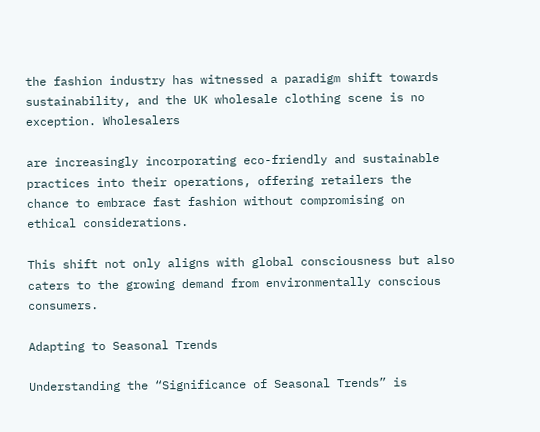the fashion industry has witnessed a paradigm shift towards sustainability, and the UK wholesale clothing scene is no exception. Wholesalers

are increasingly incorporating eco-friendly and sustainable practices into their operations, offering retailers the chance to embrace fast fashion without compromising on ethical considerations.

This shift not only aligns with global consciousness but also caters to the growing demand from environmentally conscious consumers.

Adapting to Seasonal Trends

Understanding the “Significance of Seasonal Trends” is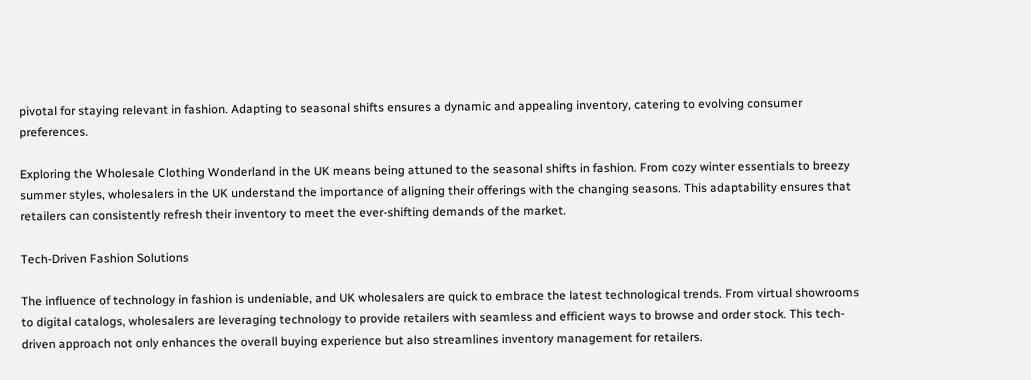pivotal for staying relevant in fashion. Adapting to seasonal shifts ensures a dynamic and appealing inventory, catering to evolving consumer preferences.

Exploring the Wholesale Clothing Wonderland in the UK means being attuned to the seasonal shifts in fashion. From cozy winter essentials to breezy summer styles, wholesalers in the UK understand the importance of aligning their offerings with the changing seasons. This adaptability ensures that retailers can consistently refresh their inventory to meet the ever-shifting demands of the market.

Tech-Driven Fashion Solutions

The influence of technology in fashion is undeniable, and UK wholesalers are quick to embrace the latest technological trends. From virtual showrooms to digital catalogs, wholesalers are leveraging technology to provide retailers with seamless and efficient ways to browse and order stock. This tech-driven approach not only enhances the overall buying experience but also streamlines inventory management for retailers.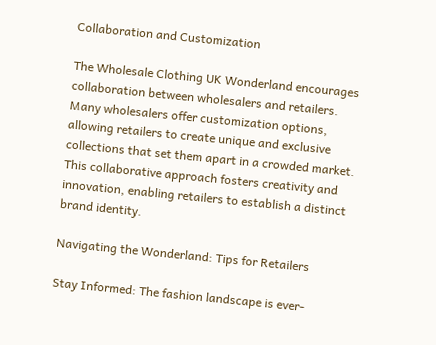Collaboration and Customization

The Wholesale Clothing UK Wonderland encourages collaboration between wholesalers and retailers. Many wholesalers offer customization options, allowing retailers to create unique and exclusive collections that set them apart in a crowded market. This collaborative approach fosters creativity and innovation, enabling retailers to establish a distinct brand identity.

Navigating the Wonderland: Tips for Retailers

Stay Informed: The fashion landscape is ever-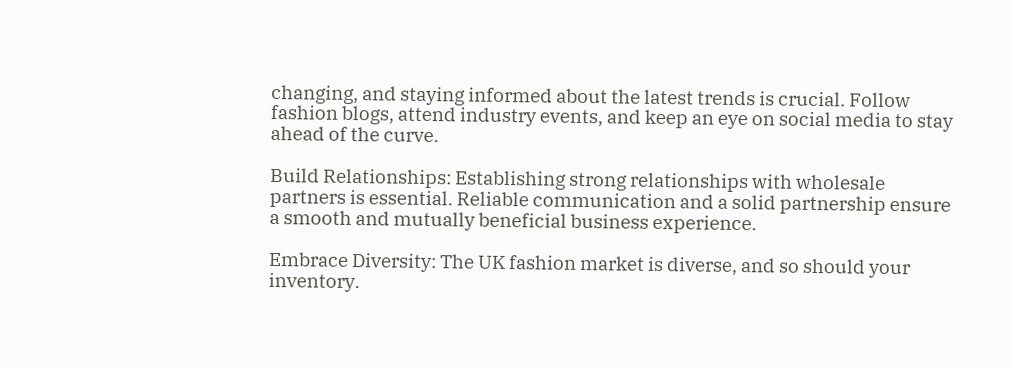changing, and staying informed about the latest trends is crucial. Follow fashion blogs, attend industry events, and keep an eye on social media to stay ahead of the curve.

Build Relationships: Establishing strong relationships with wholesale partners is essential. Reliable communication and a solid partnership ensure a smooth and mutually beneficial business experience.

Embrace Diversity: The UK fashion market is diverse, and so should your inventory.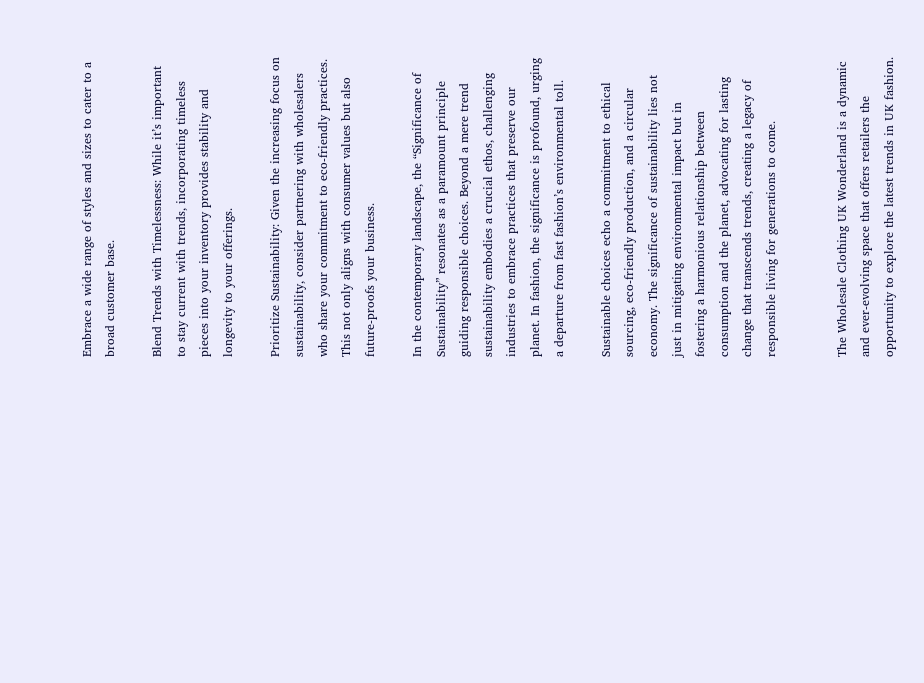Embrace a wide range of styles and sizes to cater to a broad customer base.

Blend Trends with Timelessness: While it’s important to stay current with trends, incorporating timeless pieces into your inventory provides stability and longevity to your offerings.

Prioritize Sustainability: Given the increasing focus on sustainability, consider partnering with wholesalers who share your commitment to eco-friendly practices. This not only aligns with consumer values but also future-proofs your business.

In the contemporary landscape, the “Significance of Sustainability” resonates as a paramount principle guiding responsible choices. Beyond a mere trend sustainability embodies a crucial ethos, challenging industries to embrace practices that preserve our planet. In fashion, the significance is profound, urging a departure from fast fashion’s environmental toll.

Sustainable choices echo a commitment to ethical sourcing, eco-friendly production, and a circular economy. The significance of sustainability lies not just in mitigating environmental impact but in fostering a harmonious relationship between consumption and the planet, advocating for lasting change that transcends trends, creating a legacy of responsible living for generations to come.


The Wholesale Clothing UK Wonderland is a dynamic and ever-evolving space that offers retailers the opportunity to explore the latest trends in UK fashion.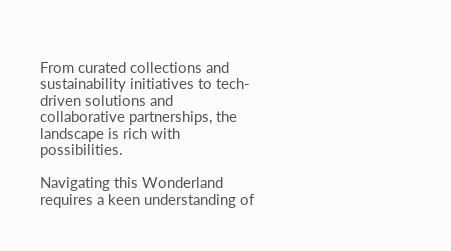From curated collections and sustainability initiatives to tech-driven solutions and collaborative partnerships, the landscape is rich with possibilities.

Navigating this Wonderland requires a keen understanding of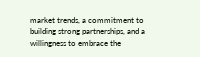market trends, a commitment to building strong partnerships, and a willingness to embrace the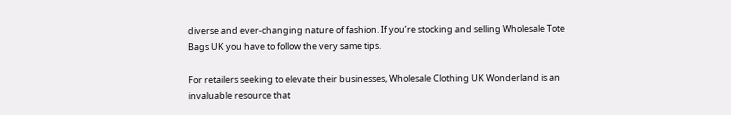diverse and ever-changing nature of fashion. If you’re stocking and selling Wholesale Tote Bags UK you have to follow the very same tips.

For retailers seeking to elevate their businesses, Wholesale Clothing UK Wonderland is an invaluable resource that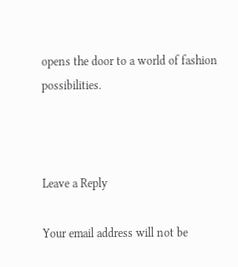opens the door to a world of fashion possibilities.



Leave a Reply

Your email address will not be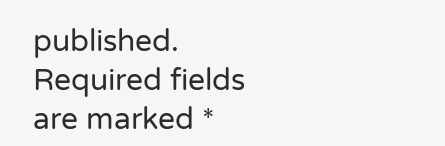published. Required fields are marked *